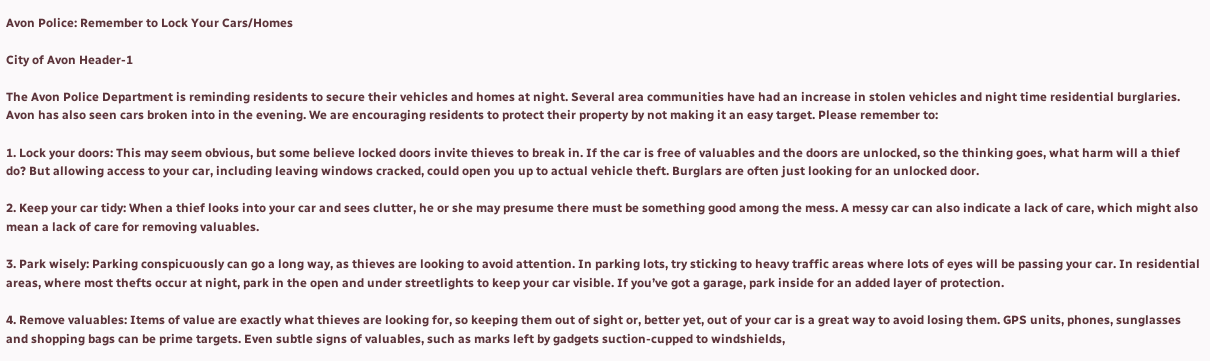Avon Police: Remember to Lock Your Cars/Homes

City of Avon Header-1

The Avon Police Department is reminding residents to secure their vehicles and homes at night. Several area communities have had an increase in stolen vehicles and night time residential burglaries. Avon has also seen cars broken into in the evening. We are encouraging residents to protect their property by not making it an easy target. Please remember to:

1. Lock your doors: This may seem obvious, but some believe locked doors invite thieves to break in. If the car is free of valuables and the doors are unlocked, so the thinking goes, what harm will a thief do? But allowing access to your car, including leaving windows cracked, could open you up to actual vehicle theft. Burglars are often just looking for an unlocked door.

2. Keep your car tidy: When a thief looks into your car and sees clutter, he or she may presume there must be something good among the mess. A messy car can also indicate a lack of care, which might also mean a lack of care for removing valuables.

3. Park wisely: Parking conspicuously can go a long way, as thieves are looking to avoid attention. In parking lots, try sticking to heavy traffic areas where lots of eyes will be passing your car. In residential areas, where most thefts occur at night, park in the open and under streetlights to keep your car visible. If you’ve got a garage, park inside for an added layer of protection.

4. Remove valuables: Items of value are exactly what thieves are looking for, so keeping them out of sight or, better yet, out of your car is a great way to avoid losing them. GPS units, phones, sunglasses and shopping bags can be prime targets. Even subtle signs of valuables, such as marks left by gadgets suction-cupped to windshields,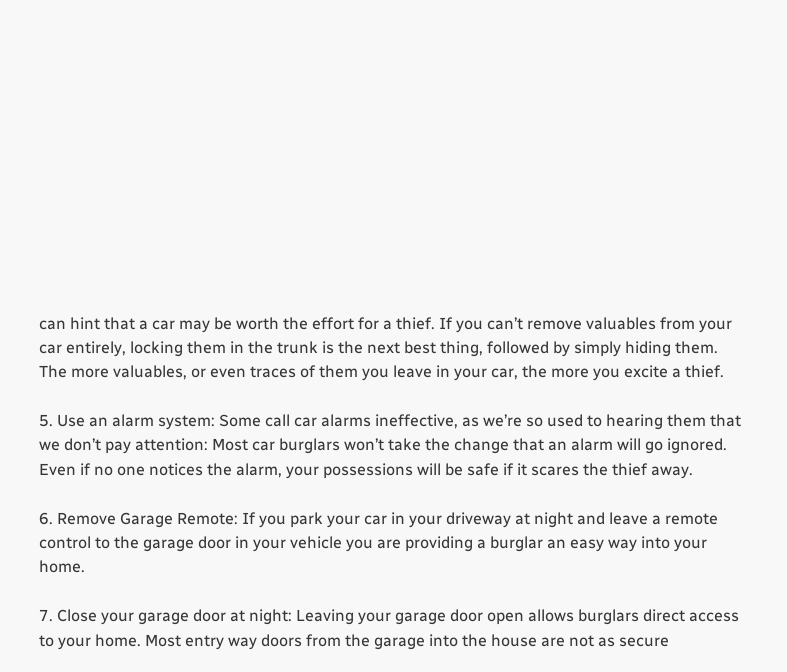can hint that a car may be worth the effort for a thief. If you can’t remove valuables from your car entirely, locking them in the trunk is the next best thing, followed by simply hiding them. The more valuables, or even traces of them you leave in your car, the more you excite a thief.

5. Use an alarm system: Some call car alarms ineffective, as we’re so used to hearing them that we don’t pay attention: Most car burglars won’t take the change that an alarm will go ignored. Even if no one notices the alarm, your possessions will be safe if it scares the thief away.

6. Remove Garage Remote: If you park your car in your driveway at night and leave a remote control to the garage door in your vehicle you are providing a burglar an easy way into your home.

7. Close your garage door at night: Leaving your garage door open allows burglars direct access to your home. Most entry way doors from the garage into the house are not as secure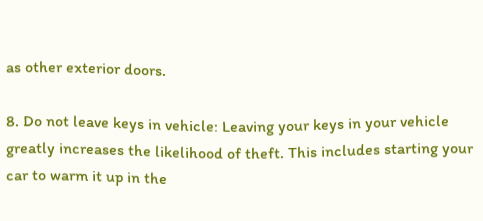as other exterior doors.

8. Do not leave keys in vehicle: Leaving your keys in your vehicle greatly increases the likelihood of theft. This includes starting your car to warm it up in the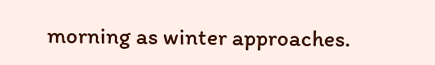morning as winter approaches.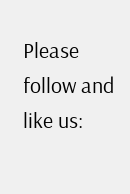Please follow and like us: